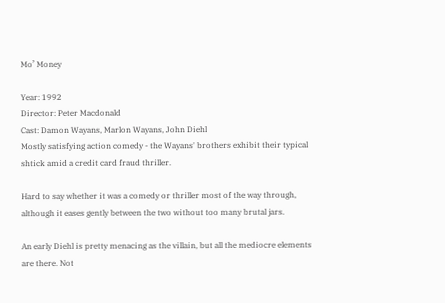Mo’ Money

Year: 1992
Director: Peter Macdonald
Cast: Damon Wayans, Marlon Wayans, John Diehl
Mostly satisfying action comedy - the Wayans' brothers exhibit their typical shtick amid a credit card fraud thriller.

Hard to say whether it was a comedy or thriller most of the way through, although it eases gently between the two without too many brutal jars.

An early Diehl is pretty menacing as the villain, but all the mediocre elements are there. Not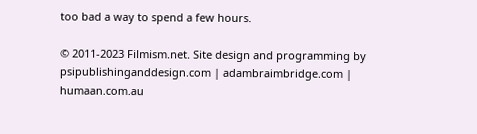too bad a way to spend a few hours.

© 2011-2023 Filmism.net. Site design and programming by psipublishinganddesign.com | adambraimbridge.com | humaan.com.au